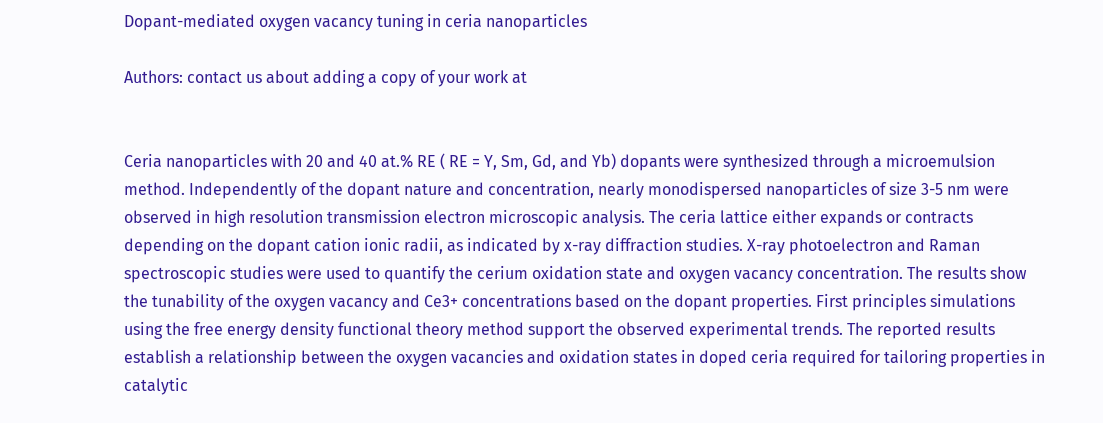Dopant-mediated oxygen vacancy tuning in ceria nanoparticles

Authors: contact us about adding a copy of your work at


Ceria nanoparticles with 20 and 40 at.% RE ( RE = Y, Sm, Gd, and Yb) dopants were synthesized through a microemulsion method. Independently of the dopant nature and concentration, nearly monodispersed nanoparticles of size 3-5 nm were observed in high resolution transmission electron microscopic analysis. The ceria lattice either expands or contracts depending on the dopant cation ionic radii, as indicated by x-ray diffraction studies. X-ray photoelectron and Raman spectroscopic studies were used to quantify the cerium oxidation state and oxygen vacancy concentration. The results show the tunability of the oxygen vacancy and Ce3+ concentrations based on the dopant properties. First principles simulations using the free energy density functional theory method support the observed experimental trends. The reported results establish a relationship between the oxygen vacancies and oxidation states in doped ceria required for tailoring properties in catalytic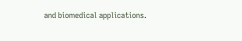and biomedical applications.